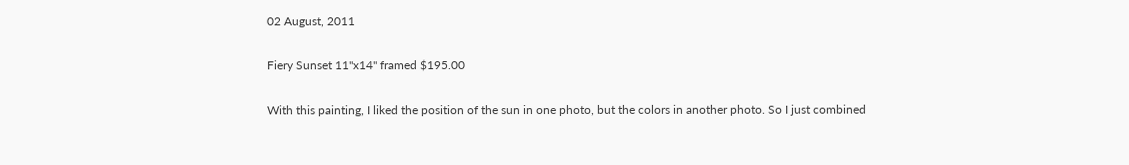02 August, 2011

Fiery Sunset 11"x14" framed $195.00

With this painting, I liked the position of the sun in one photo, but the colors in another photo. So I just combined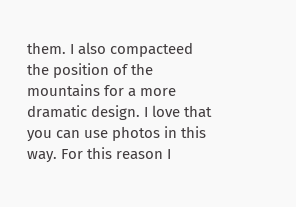them. I also compacteed the position of the mountains for a more dramatic design. I love that you can use photos in this way. For this reason I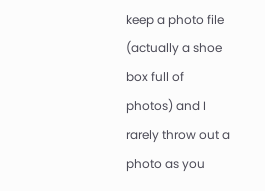keep a photo file (actually a shoe box full of photos) and I rarely throw out a photo as you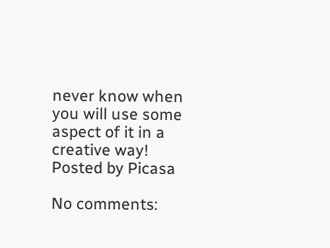never know when you will use some aspect of it in a creative way!
Posted by Picasa

No comments: